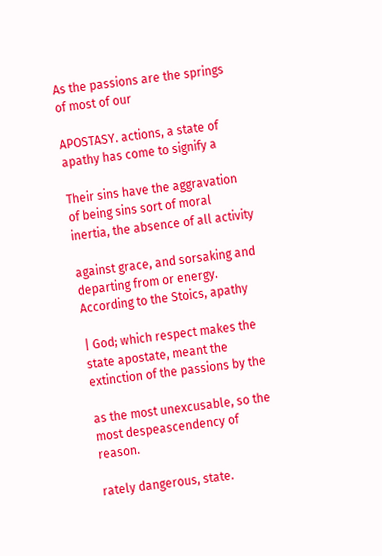As the passions are the springs of most of our

APOSTASY. actions, a state of apathy has come to signify a

Their sins have the aggravation of being sins sort of moral inertia, the absence of all activity

against grace, and sorsaking and departing from or energy. According to the Stoics, apathy

| God; which respect makes the state apostate, meant the extinction of the passions by the

as the most unexcusable, so the most despeascendency of reason.

rately dangerous, state.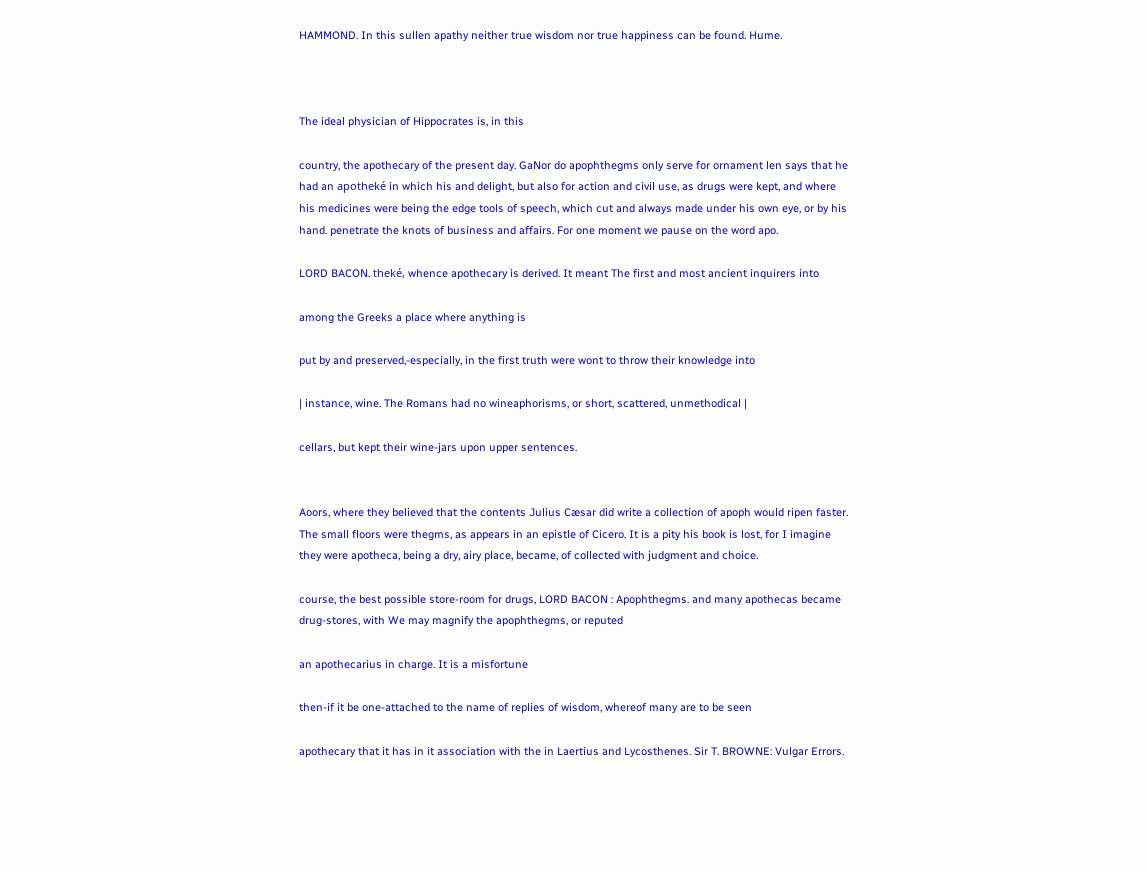HAMMOND. In this sullen apathy neither true wisdom nor true happiness can be found. Hume.



The ideal physician of Hippocrates is, in this

country, the apothecary of the present day. GaNor do apophthegms only serve for ornament len says that he had an apotheké in which his and delight, but also for action and civil use, as drugs were kept, and where his medicines were being the edge tools of speech, which cut and always made under his own eye, or by his hand. penetrate the knots of business and affairs. For one moment we pause on the word apo.

LORD BACON. theké, whence apothecary is derived. It meant The first and most ancient inquirers into

among the Greeks a place where anything is

put by and preserved,-especially, in the first truth were wont to throw their knowledge into

| instance, wine. The Romans had no wineaphorisms, or short, scattered, unmethodical |

cellars, but kept their wine-jars upon upper sentences.


Aoors, where they believed that the contents Julius Cæsar did write a collection of apoph would ripen faster. The small floors were thegms, as appears in an epistle of Cicero. It is a pity his book is lost, for I imagine they were apotheca, being a dry, airy place, became, of collected with judgment and choice.

course, the best possible store-room for drugs, LORD BACON : Apophthegms. and many apothecas became drug-stores, with We may magnify the apophthegms, or reputed

an apothecarius in charge. It is a misfortune

then-if it be one-attached to the name of replies of wisdom, whereof many are to be seen

apothecary that it has in it association with the in Laertius and Lycosthenes. Sir T. BROWNE: Vulgar Errors.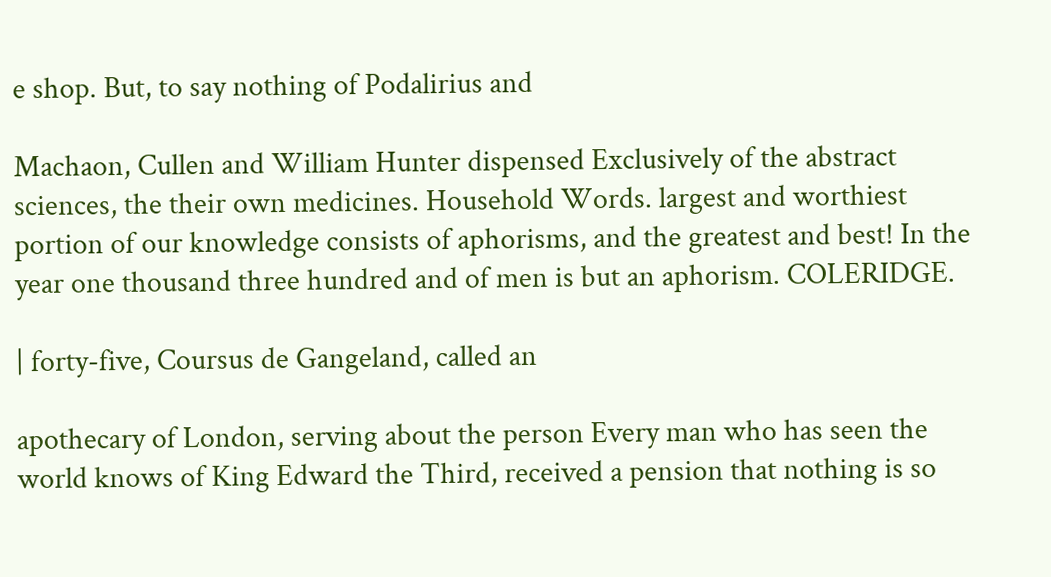e shop. But, to say nothing of Podalirius and

Machaon, Cullen and William Hunter dispensed Exclusively of the abstract sciences, the their own medicines. Household Words. largest and worthiest portion of our knowledge consists of aphorisms, and the greatest and best! In the year one thousand three hundred and of men is but an aphorism. COLERIDGE.

| forty-five, Coursus de Gangeland, called an

apothecary of London, serving about the person Every man who has seen the world knows of King Edward the Third, received a pension that nothing is so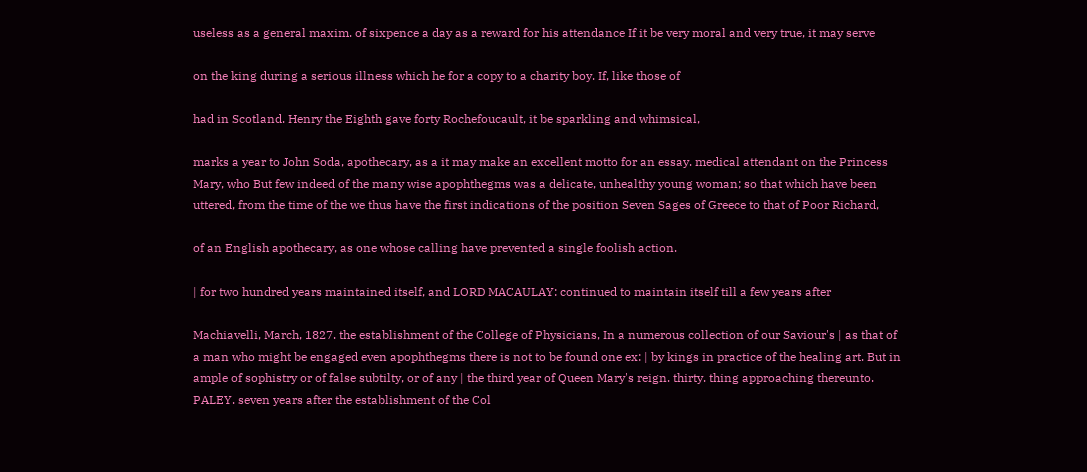useless as a general maxim. of sixpence a day as a reward for his attendance If it be very moral and very true, it may serve

on the king during a serious illness which he for a copy to a charity boy. If, like those of

had in Scotland. Henry the Eighth gave forty Rochefoucault, it be sparkling and whimsical,

marks a year to John Soda, apothecary, as a it may make an excellent motto for an essay. medical attendant on the Princess Mary, who But few indeed of the many wise apophthegms was a delicate, unhealthy young woman; so that which have been uttered, from the time of the we thus have the first indications of the position Seven Sages of Greece to that of Poor Richard,

of an English apothecary, as one whose calling have prevented a single foolish action.

| for two hundred years maintained itself, and LORD MACAULAY: continued to maintain itself till a few years after

Machiavelli, March, 1827. the establishment of the College of Physicians, In a numerous collection of our Saviour's | as that of a man who might be engaged even apophthegms there is not to be found one ex: | by kings in practice of the healing art. But in ample of sophistry or of false subtilty, or of any | the third year of Queen Mary's reign. thirty. thing approaching thereunto. PALEY. seven years after the establishment of the Col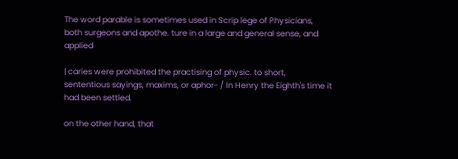The word parable is sometimes used in Scrip lege of Physicians, both surgeons and apothe. ture in a large and general sense, and applied

| caries were prohibited the practising of physic. to short, sententious sayings, maxims, or aphor- / In Henry the Eighth's time it had been settled.

on the other hand, that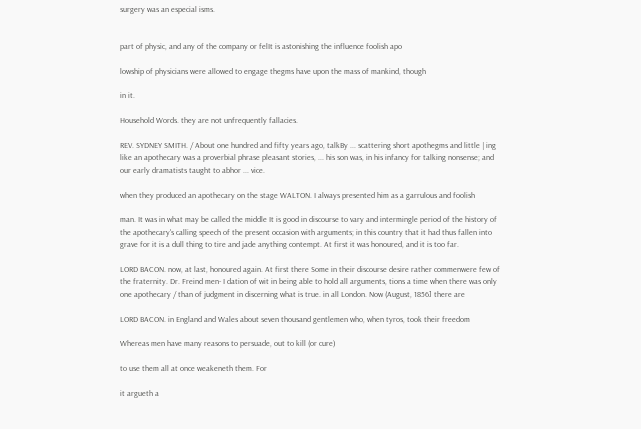surgery was an especial isms.


part of physic, and any of the company or felIt is astonishing the influence foolish apo

lowship of physicians were allowed to engage thegms have upon the mass of mankind, though

in it.

Household Words. they are not unfrequently fallacies.

REV. SYDNEY SMITH. / About one hundred and fifty years ago, talkBy ... scattering short apothegms and little | ing like an apothecary was a proverbial phrase pleasant stories, ... his son was, in his infancy for talking nonsense; and our early dramatists taught to abhor ... vice.

when they produced an apothecary on the stage WALTON. I always presented him as a garrulous and foolish

man. It was in what may be called the middle It is good in discourse to vary and intermingle period of the history of the apothecary's calling speech of the present occasion with arguments; in this country that it had thus fallen into grave for it is a dull thing to tire and jade anything contempt. At first it was honoured, and it is too far.

LORD BACON. now, at last, honoured again. At first there Some in their discourse desire rather commenwere few of the fraternity. Dr. Freind men- I dation of wit in being able to hold all arguments, tions a time when there was only one apothecary / than of judgment in discerning what is true. in all London. Now (August, 1856] there are

LORD BACON. in England and Wales about seven thousand gentlemen who, when tyros, took their freedom

Whereas men have many reasons to persuade, out to kill (or cure)

to use them all at once weakeneth them. For

it argueth a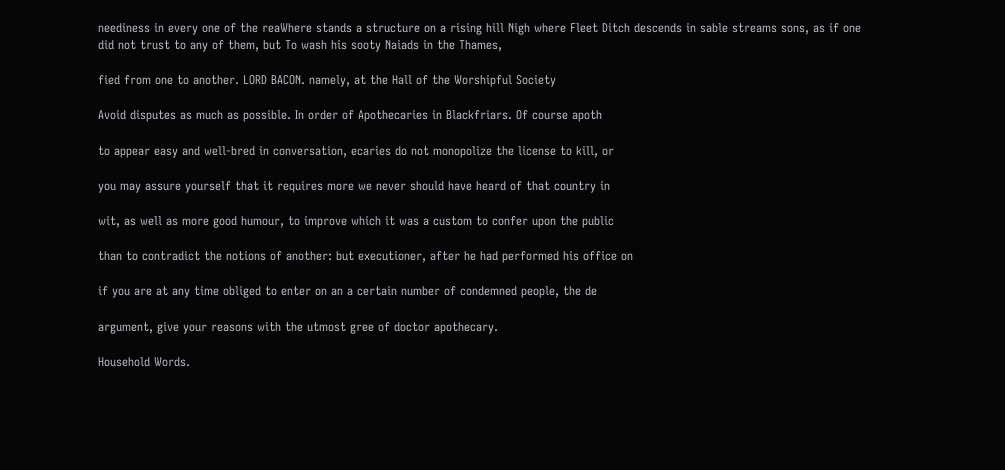neediness in every one of the reaWhere stands a structure on a rising hill Nigh where Fleet Ditch descends in sable streams sons, as if one did not trust to any of them, but To wash his sooty Naiads in the Thames,

fied from one to another. LORD BACON. namely, at the Hall of the Worshipful Society

Avoid disputes as much as possible. In order of Apothecaries in Blackfriars. Of course apoth

to appear easy and well-bred in conversation, ecaries do not monopolize the license to kill, or

you may assure yourself that it requires more we never should have heard of that country in

wit, as well as more good humour, to improve which it was a custom to confer upon the public

than to contradict the notions of another: but executioner, after he had performed his office on

if you are at any time obliged to enter on an a certain number of condemned people, the de

argument, give your reasons with the utmost gree of doctor apothecary.

Household Words.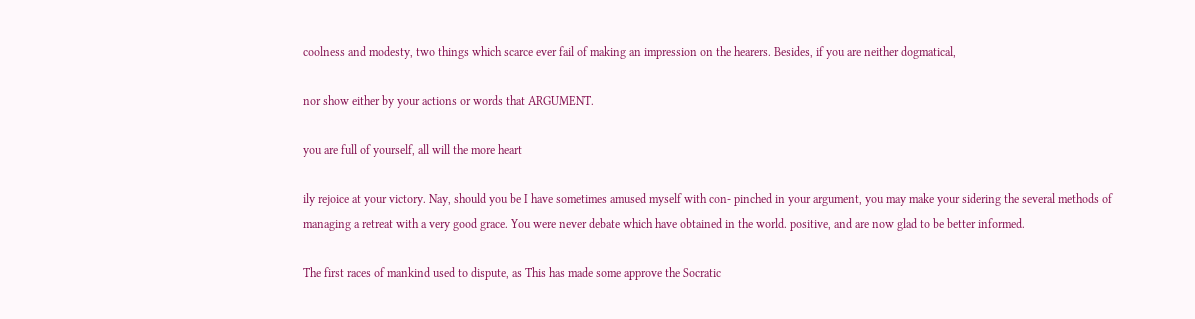coolness and modesty, two things which scarce ever fail of making an impression on the hearers. Besides, if you are neither dogmatical,

nor show either by your actions or words that ARGUMENT.

you are full of yourself, all will the more heart

ily rejoice at your victory. Nay, should you be I have sometimes amused myself with con- pinched in your argument, you may make your sidering the several methods of managing a retreat with a very good grace. You were never debate which have obtained in the world. positive, and are now glad to be better informed.

The first races of mankind used to dispute, as This has made some approve the Socratic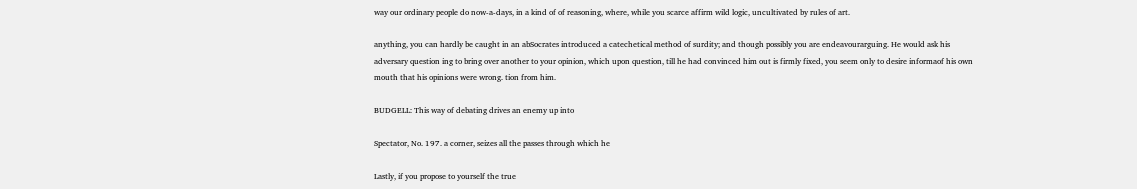way our ordinary people do now-a-days, in a kind of of reasoning, where, while you scarce affirm wild logic, uncultivated by rules of art.

anything, you can hardly be caught in an abSocrates introduced a catechetical method of surdity; and though possibly you are endeavourarguing. He would ask his adversary question ing to bring over another to your opinion, which upon question, till he had convinced him out is firmly fixed, you seem only to desire informaof his own mouth that his opinions were wrong. tion from him.

BUDGELL: This way of debating drives an enemy up into

Spectator, No. 197. a corner, seizes all the passes through which he

Lastly, if you propose to yourself the true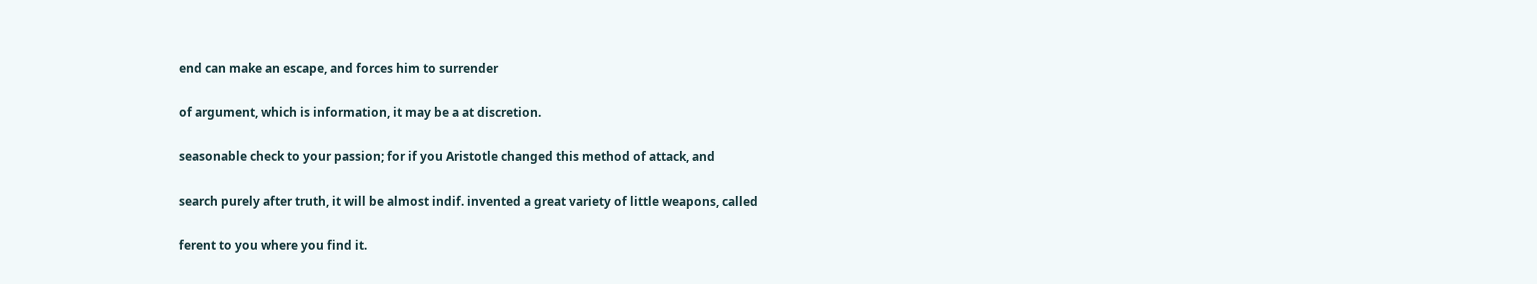end can make an escape, and forces him to surrender

of argument, which is information, it may be a at discretion.

seasonable check to your passion; for if you Aristotle changed this method of attack, and

search purely after truth, it will be almost indif. invented a great variety of little weapons, called

ferent to you where you find it.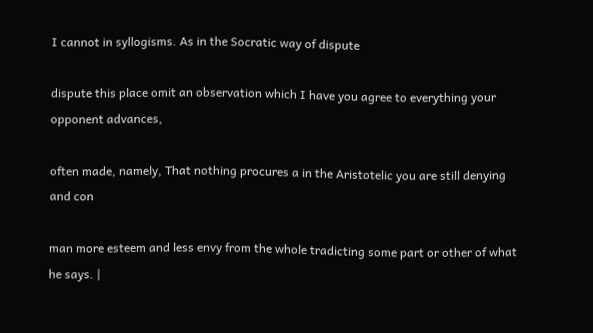I cannot in syllogisms. As in the Socratic way of dispute

dispute this place omit an observation which I have you agree to everything your opponent advances,

often made, namely, That nothing procures a in the Aristotelic you are still denying and con

man more esteem and less envy from the whole tradicting some part or other of what he says. |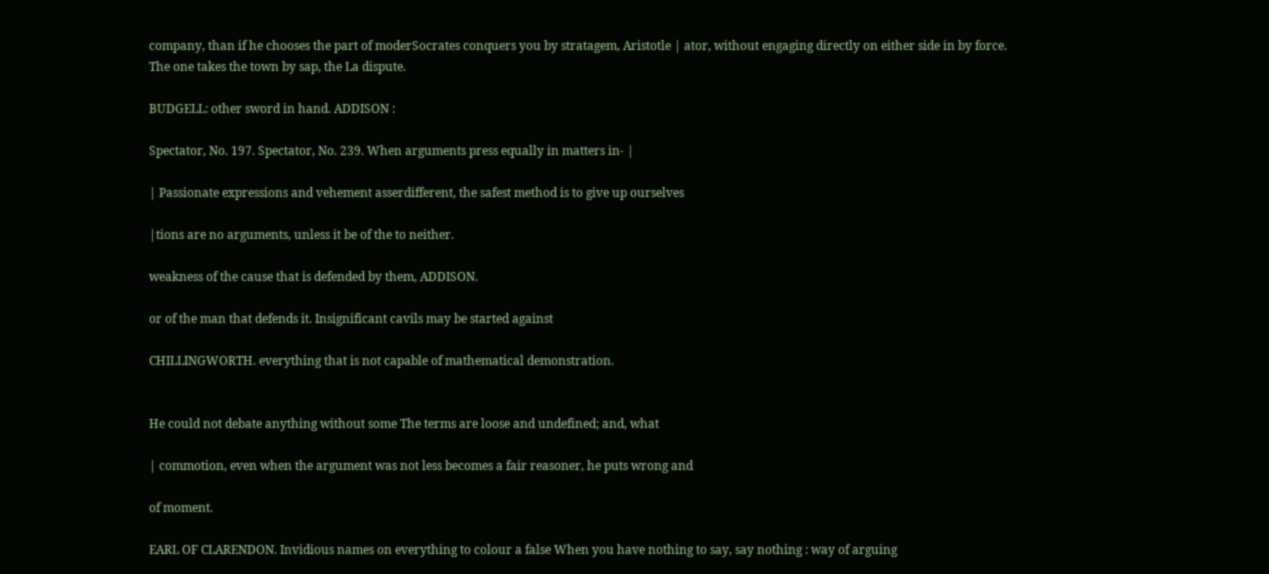company, than if he chooses the part of moderSocrates conquers you by stratagem, Aristotle | ator, without engaging directly on either side in by force. The one takes the town by sap, the La dispute.

BUDGELL: other sword in hand. ADDISON :

Spectator, No. 197. Spectator, No. 239. When arguments press equally in matters in- |

| Passionate expressions and vehement asserdifferent, the safest method is to give up ourselves

|tions are no arguments, unless it be of the to neither.

weakness of the cause that is defended by them, ADDISON.

or of the man that defends it. Insignificant cavils may be started against

CHILLINGWORTH. everything that is not capable of mathematical demonstration.


He could not debate anything without some The terms are loose and undefined; and, what

| commotion, even when the argument was not less becomes a fair reasoner, he puts wrong and

of moment.

EARL OF CLARENDON. Invidious names on everything to colour a false When you have nothing to say, say nothing : way of arguing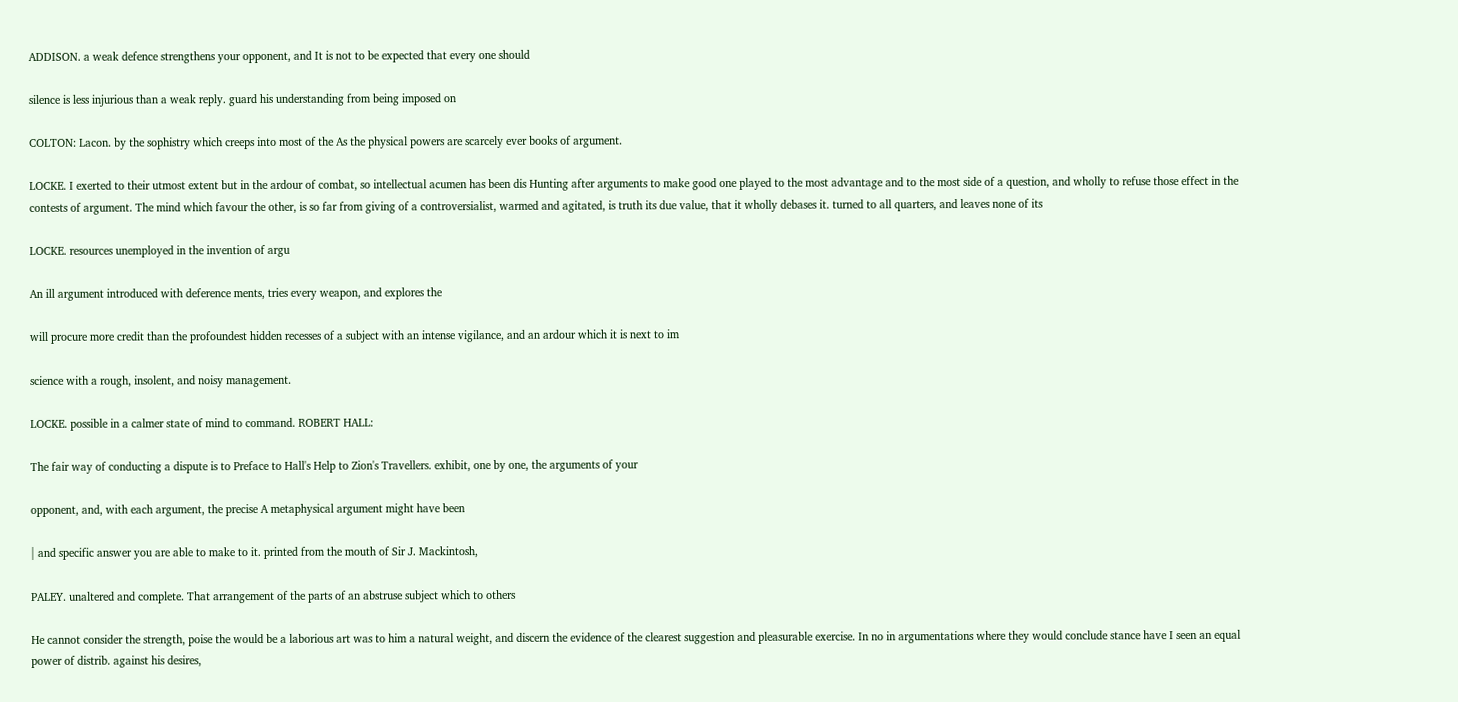ADDISON. a weak defence strengthens your opponent, and It is not to be expected that every one should

silence is less injurious than a weak reply. guard his understanding from being imposed on

COLTON: Lacon. by the sophistry which creeps into most of the As the physical powers are scarcely ever books of argument.

LOCKE. I exerted to their utmost extent but in the ardour of combat, so intellectual acumen has been dis Hunting after arguments to make good one played to the most advantage and to the most side of a question, and wholly to refuse those effect in the contests of argument. The mind which favour the other, is so far from giving of a controversialist, warmed and agitated, is truth its due value, that it wholly debases it. turned to all quarters, and leaves none of its

LOCKE. resources unemployed in the invention of argu

An ill argument introduced with deference ments, tries every weapon, and explores the

will procure more credit than the profoundest hidden recesses of a subject with an intense vigilance, and an ardour which it is next to im

science with a rough, insolent, and noisy management.

LOCKE. possible in a calmer state of mind to command. ROBERT HALL:

The fair way of conducting a dispute is to Preface to Hall's Help to Zion's Travellers. exhibit, one by one, the arguments of your

opponent, and, with each argument, the precise A metaphysical argument might have been

| and specific answer you are able to make to it. printed from the mouth of Sir J. Mackintosh,

PALEY. unaltered and complete. That arrangement of the parts of an abstruse subject which to others

He cannot consider the strength, poise the would be a laborious art was to him a natural weight, and discern the evidence of the clearest suggestion and pleasurable exercise. In no in argumentations where they would conclude stance have I seen an equal power of distrib. against his desires,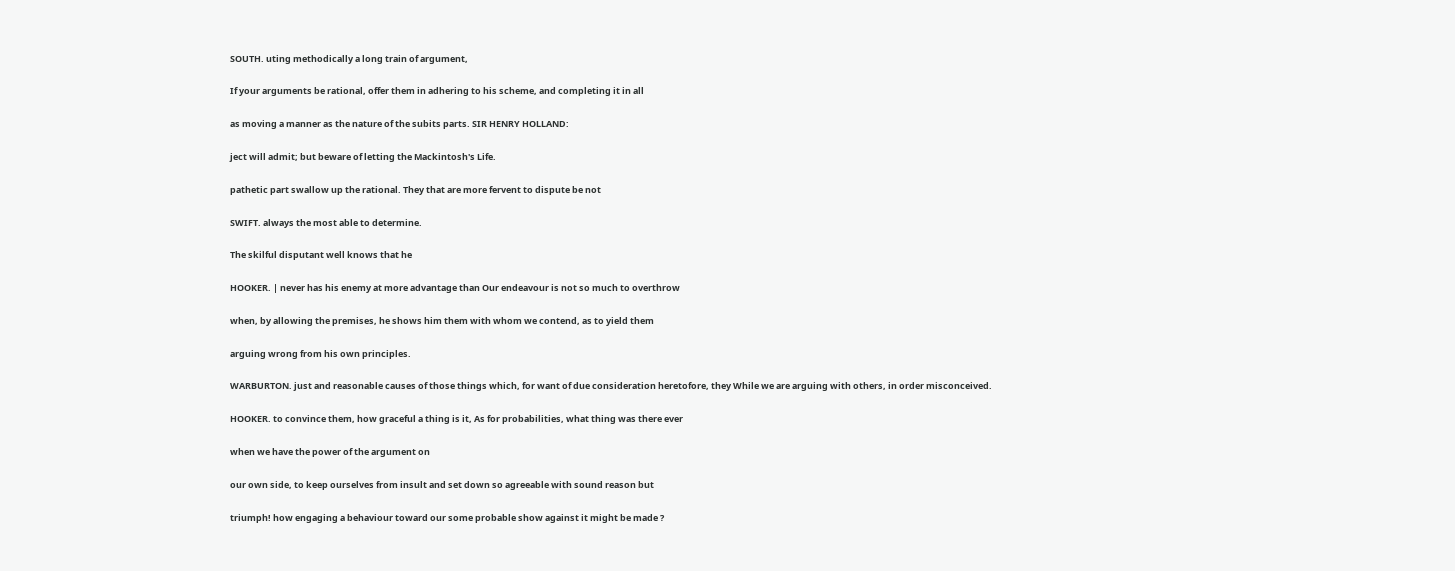SOUTH. uting methodically a long train of argument,

If your arguments be rational, offer them in adhering to his scheme, and completing it in all

as moving a manner as the nature of the subits parts. SIR HENRY HOLLAND:

ject will admit; but beware of letting the Mackintosh's Life.

pathetic part swallow up the rational. They that are more fervent to dispute be not

SWIFT. always the most able to determine.

The skilful disputant well knows that he

HOOKER. | never has his enemy at more advantage than Our endeavour is not so much to overthrow

when, by allowing the premises, he shows him them with whom we contend, as to yield them

arguing wrong from his own principles.

WARBURTON. just and reasonable causes of those things which, for want of due consideration heretofore, they While we are arguing with others, in order misconceived.

HOOKER. to convince them, how graceful a thing is it, As for probabilities, what thing was there ever

when we have the power of the argument on

our own side, to keep ourselves from insult and set down so agreeable with sound reason but

triumph! how engaging a behaviour toward our some probable show against it might be made ?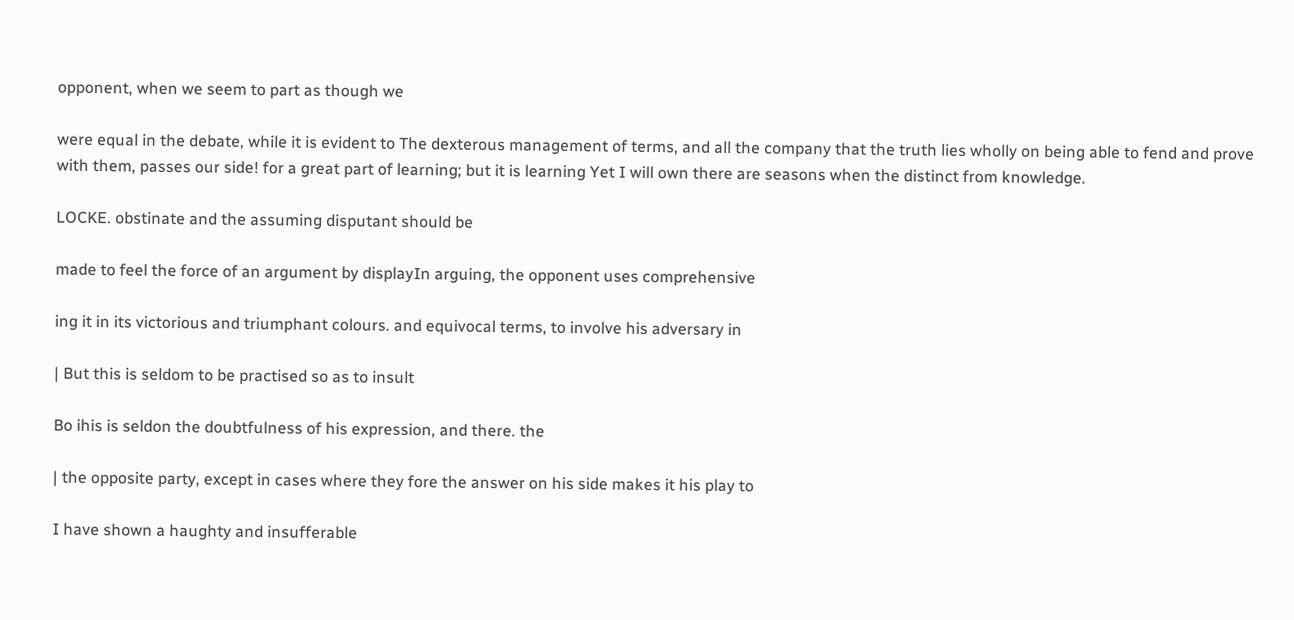opponent, when we seem to part as though we

were equal in the debate, while it is evident to The dexterous management of terms, and all the company that the truth lies wholly on being able to fend and prove with them, passes our side! for a great part of learning; but it is learning Yet I will own there are seasons when the distinct from knowledge.

LOCKE. obstinate and the assuming disputant should be

made to feel the force of an argument by displayIn arguing, the opponent uses comprehensive

ing it in its victorious and triumphant colours. and equivocal terms, to involve his adversary in

| But this is seldom to be practised so as to insult

Bo ihis is seldon the doubtfulness of his expression, and there. the

| the opposite party, except in cases where they fore the answer on his side makes it his play to

I have shown a haughty and insufferable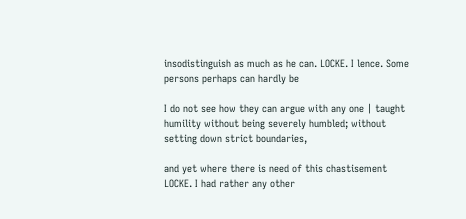insodistinguish as much as he can. LOCKE. I lence. Some persons perhaps can hardly be

I do not see how they can argue with any one | taught humility without being severely humbled; without setting down strict boundaries,

and yet where there is need of this chastisement LOCKE. I had rather any other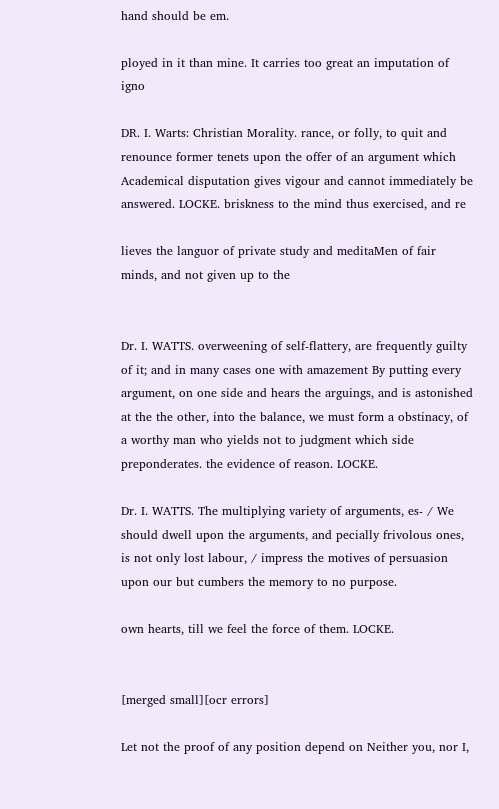hand should be em.

ployed in it than mine. It carries too great an imputation of igno

DR. I. Warts: Christian Morality. rance, or folly, to quit and renounce former tenets upon the offer of an argument which Academical disputation gives vigour and cannot immediately be answered. LOCKE. briskness to the mind thus exercised, and re

lieves the languor of private study and meditaMen of fair minds, and not given up to the


Dr. I. WATTS. overweening of self-flattery, are frequently guilty of it; and in many cases one with amazement By putting every argument, on one side and hears the arguings, and is astonished at the the other, into the balance, we must form a obstinacy, of a worthy man who yields not to judgment which side preponderates. the evidence of reason. LOCKE.

Dr. I. WATTS. The multiplying variety of arguments, es- / We should dwell upon the arguments, and pecially frivolous ones, is not only lost labour, / impress the motives of persuasion upon our but cumbers the memory to no purpose.

own hearts, till we feel the force of them. LOCKE.


[merged small][ocr errors]

Let not the proof of any position depend on Neither you, nor I,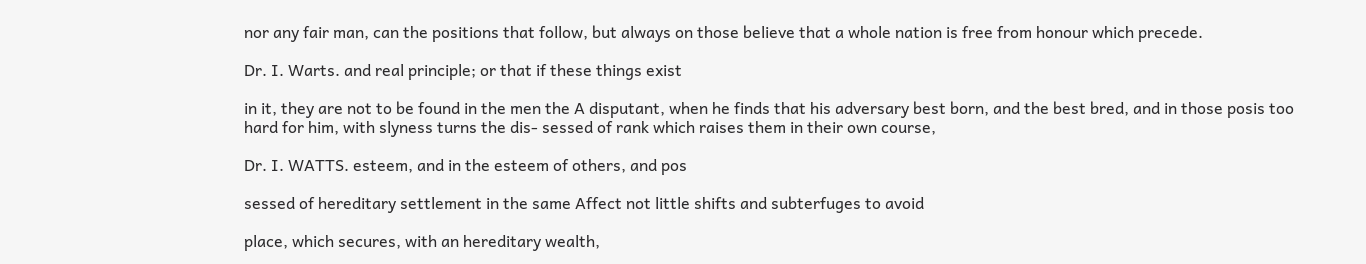nor any fair man, can the positions that follow, but always on those believe that a whole nation is free from honour which precede.

Dr. I. Warts. and real principle; or that if these things exist

in it, they are not to be found in the men the A disputant, when he finds that his adversary best born, and the best bred, and in those posis too hard for him, with slyness turns the dis- sessed of rank which raises them in their own course,

Dr. I. WATTS. esteem, and in the esteem of others, and pos

sessed of hereditary settlement in the same Affect not little shifts and subterfuges to avoid

place, which secures, with an hereditary wealth,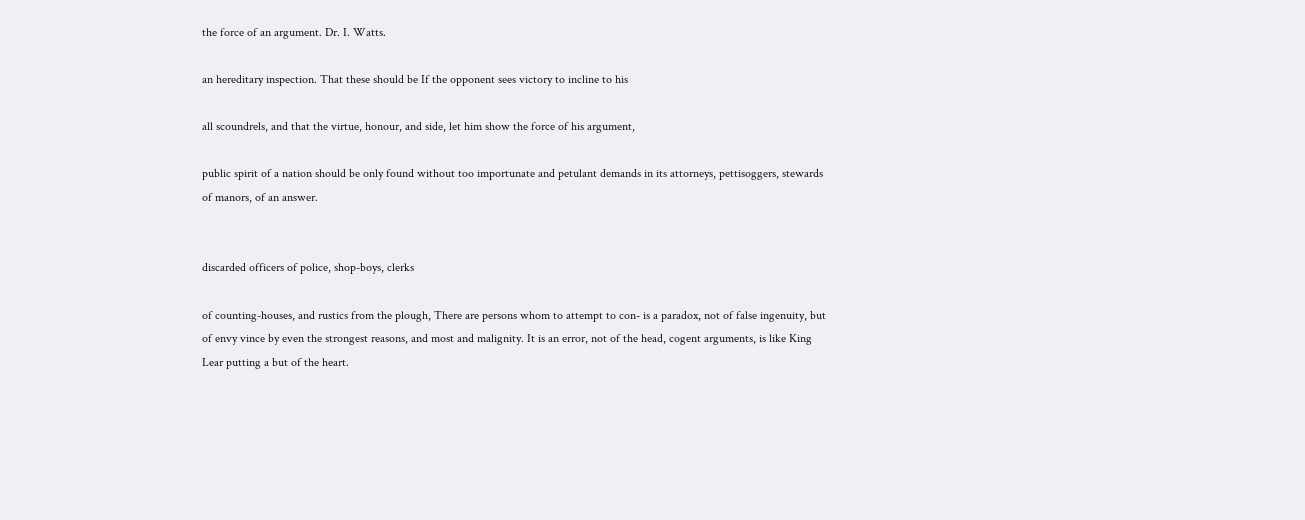the force of an argument. Dr. I. Watts.

an hereditary inspection. That these should be If the opponent sees victory to incline to his

all scoundrels, and that the virtue, honour, and side, let him show the force of his argument,

public spirit of a nation should be only found without too importunate and petulant demands in its attorneys, pettisoggers, stewards of manors, of an answer.


discarded officers of police, shop-boys, clerks

of counting-houses, and rustics from the plough, There are persons whom to attempt to con- is a paradox, not of false ingenuity, but of envy vince by even the strongest reasons, and most and malignity. It is an error, not of the head, cogent arguments, is like King Lear putting a but of the heart.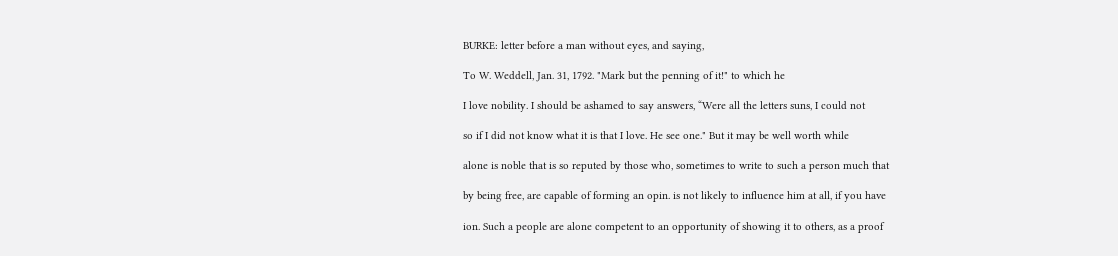BURKE: letter before a man without eyes, and saying,

To W. Weddell, Jan. 31, 1792. "Mark but the penning of it!" to which he

I love nobility. I should be ashamed to say answers, “Were all the letters suns, I could not

so if I did not know what it is that I love. He see one." But it may be well worth while

alone is noble that is so reputed by those who, sometimes to write to such a person much that

by being free, are capable of forming an opin. is not likely to influence him at all, if you have

ion. Such a people are alone competent to an opportunity of showing it to others, as a proof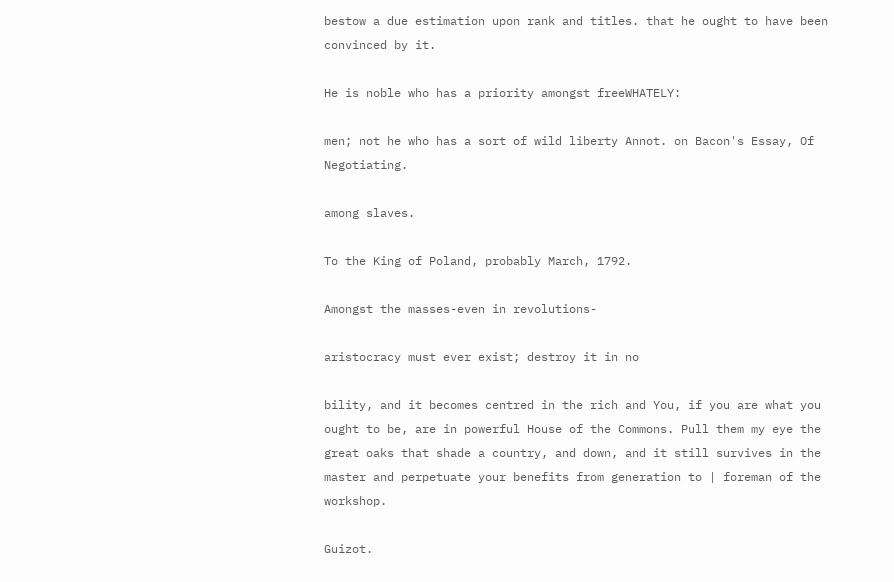bestow a due estimation upon rank and titles. that he ought to have been convinced by it.

He is noble who has a priority amongst freeWHATELY:

men; not he who has a sort of wild liberty Annot. on Bacon's Essay, Of Negotiating.

among slaves.

To the King of Poland, probably March, 1792.

Amongst the masses-even in revolutions-

aristocracy must ever exist; destroy it in no

bility, and it becomes centred in the rich and You, if you are what you ought to be, are in powerful House of the Commons. Pull them my eye the great oaks that shade a country, and down, and it still survives in the master and perpetuate your benefits from generation to | foreman of the workshop.

Guizot.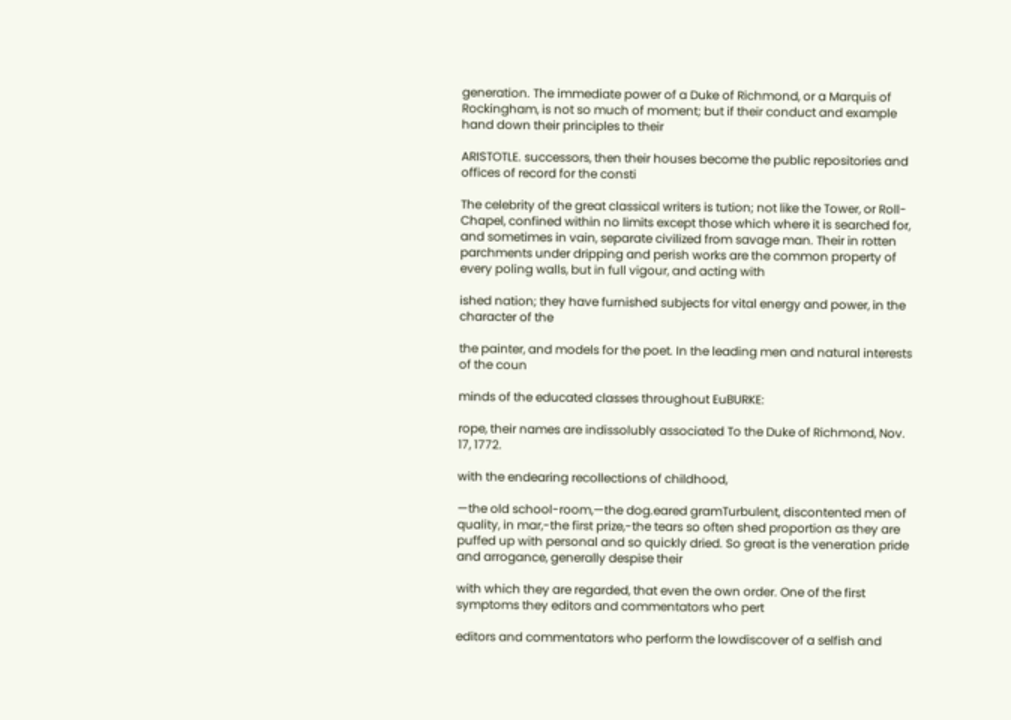generation. The immediate power of a Duke of Richmond, or a Marquis of Rockingham, is not so much of moment; but if their conduct and example hand down their principles to their

ARISTOTLE. successors, then their houses become the public repositories and offices of record for the consti

The celebrity of the great classical writers is tution; not like the Tower, or Roll-Chapel, confined within no limits except those which where it is searched for, and sometimes in vain, separate civilized from savage man. Their in rotten parchments under dripping and perish works are the common property of every poling walls, but in full vigour, and acting with

ished nation; they have furnished subjects for vital energy and power, in the character of the

the painter, and models for the poet. In the leading men and natural interests of the coun

minds of the educated classes throughout EuBURKE:

rope, their names are indissolubly associated To the Duke of Richmond, Nov. 17, 1772.

with the endearing recollections of childhood,

—the old school-room,—the dog.eared gramTurbulent, discontented men of quality, in mar,-the first prize,-the tears so often shed proportion as they are puffed up with personal and so quickly dried. So great is the veneration pride and arrogance, generally despise their

with which they are regarded, that even the own order. One of the first symptoms they editors and commentators who pert

editors and commentators who perform the lowdiscover of a selfish and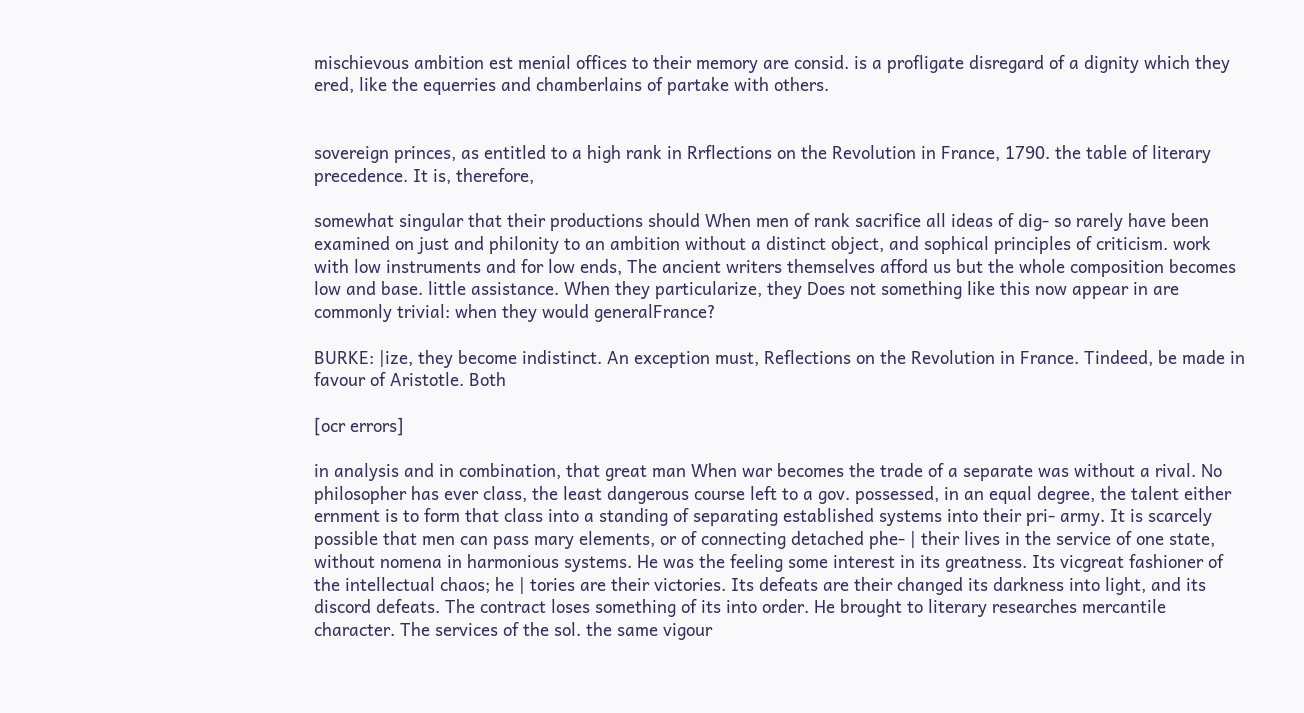mischievous ambition est menial offices to their memory are consid. is a profligate disregard of a dignity which they ered, like the equerries and chamberlains of partake with others.


sovereign princes, as entitled to a high rank in Rrflections on the Revolution in France, 1790. the table of literary precedence. It is, therefore,

somewhat singular that their productions should When men of rank sacrifice all ideas of dig- so rarely have been examined on just and philonity to an ambition without a distinct object, and sophical principles of criticism. work with low instruments and for low ends, The ancient writers themselves afford us but the whole composition becomes low and base. little assistance. When they particularize, they Does not something like this now appear in are commonly trivial: when they would generalFrance?

BURKE: |ize, they become indistinct. An exception must, Reflections on the Revolution in France. Tindeed, be made in favour of Aristotle. Both

[ocr errors]

in analysis and in combination, that great man When war becomes the trade of a separate was without a rival. No philosopher has ever class, the least dangerous course left to a gov. possessed, in an equal degree, the talent either ernment is to form that class into a standing of separating established systems into their pri- army. It is scarcely possible that men can pass mary elements, or of connecting detached phe- | their lives in the service of one state, without nomena in harmonious systems. He was the feeling some interest in its greatness. Its vicgreat fashioner of the intellectual chaos; he | tories are their victories. Its defeats are their changed its darkness into light, and its discord defeats. The contract loses something of its into order. He brought to literary researches mercantile character. The services of the sol. the same vigour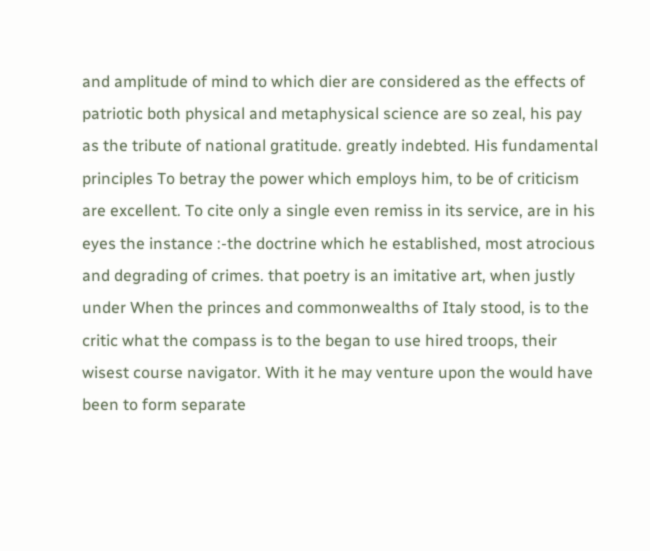and amplitude of mind to which dier are considered as the effects of patriotic both physical and metaphysical science are so zeal, his pay as the tribute of national gratitude. greatly indebted. His fundamental principles To betray the power which employs him, to be of criticism are excellent. To cite only a single even remiss in its service, are in his eyes the instance :-the doctrine which he established, most atrocious and degrading of crimes. that poetry is an imitative art, when justly under When the princes and commonwealths of Italy stood, is to the critic what the compass is to the began to use hired troops, their wisest course navigator. With it he may venture upon the would have been to form separate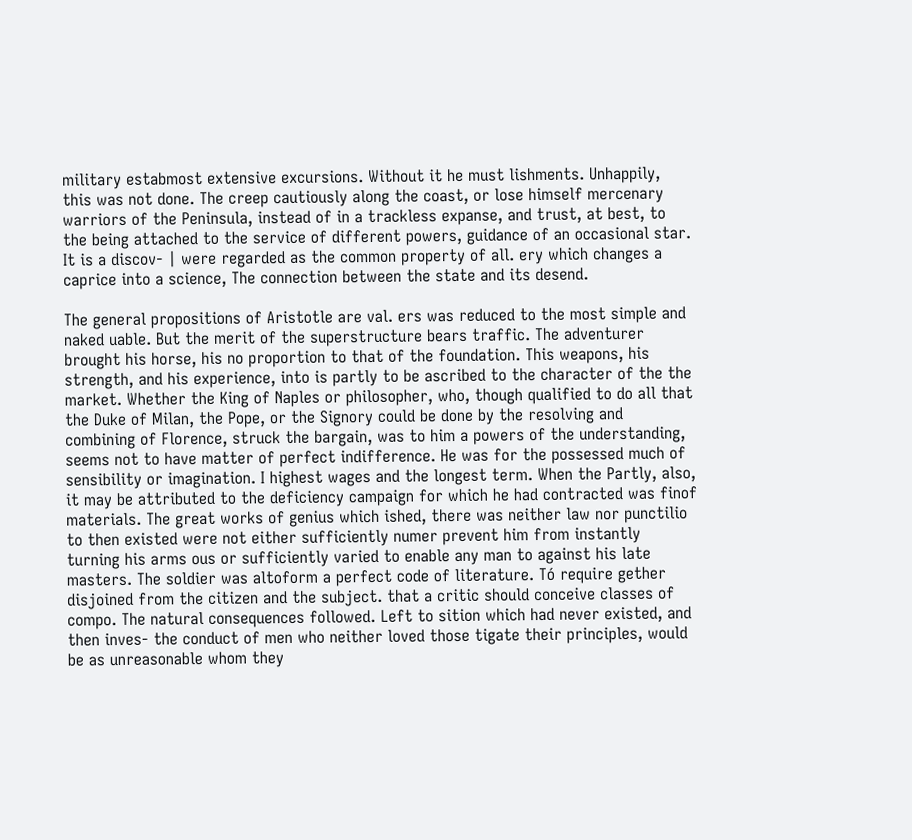military estabmost extensive excursions. Without it he must lishments. Unhappily, this was not done. The creep cautiously along the coast, or lose himself mercenary warriors of the Peninsula, instead of in a trackless expanse, and trust, at best, to the being attached to the service of different powers, guidance of an occasional star. It is a discov- | were regarded as the common property of all. ery which changes a caprice into a science, The connection between the state and its desend.

The general propositions of Aristotle are val. ers was reduced to the most simple and naked uable. But the merit of the superstructure bears traffic. The adventurer brought his horse, his no proportion to that of the foundation. This weapons, his strength, and his experience, into is partly to be ascribed to the character of the the market. Whether the King of Naples or philosopher, who, though qualified to do all that the Duke of Milan, the Pope, or the Signory could be done by the resolving and combining of Florence, struck the bargain, was to him a powers of the understanding, seems not to have matter of perfect indifference. He was for the possessed much of sensibility or imagination. I highest wages and the longest term. When the Partly, also, it may be attributed to the deficiency campaign for which he had contracted was finof materials. The great works of genius which ished, there was neither law nor punctilio to then existed were not either sufficiently numer prevent him from instantly turning his arms ous or sufficiently varied to enable any man to against his late masters. The soldier was altoform a perfect code of literature. Tó require gether disjoined from the citizen and the subject. that a critic should conceive classes of compo. The natural consequences followed. Left to sition which had never existed, and then inves- the conduct of men who neither loved those tigate their principles, would be as unreasonable whom they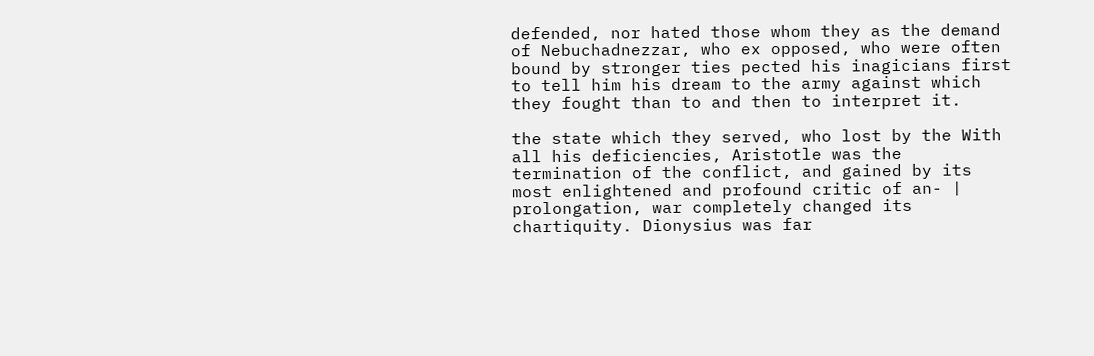defended, nor hated those whom they as the demand of Nebuchadnezzar, who ex opposed, who were often bound by stronger ties pected his inagicians first to tell him his dream to the army against which they fought than to and then to interpret it.

the state which they served, who lost by the With all his deficiencies, Aristotle was the termination of the conflict, and gained by its most enlightened and profound critic of an- | prolongation, war completely changed its chartiquity. Dionysius was far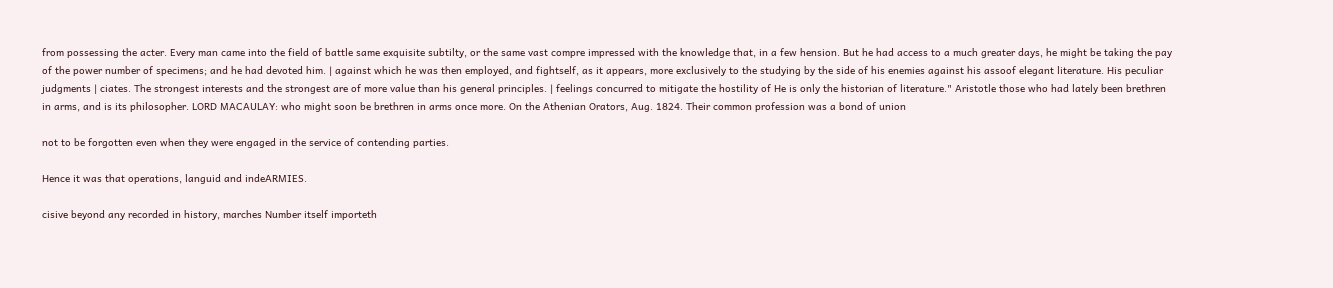from possessing the acter. Every man came into the field of battle same exquisite subtilty, or the same vast compre impressed with the knowledge that, in a few hension. But he had access to a much greater days, he might be taking the pay of the power number of specimens; and he had devoted him. | against which he was then employed, and fightself, as it appears, more exclusively to the studying by the side of his enemies against his assoof elegant literature. His peculiar judgments | ciates. The strongest interests and the strongest are of more value than his general principles. | feelings concurred to mitigate the hostility of He is only the historian of literature." Aristotle those who had lately been brethren in arms, and is its philosopher. LORD MACAULAY: who might soon be brethren in arms once more. On the Athenian Orators, Aug. 1824. Their common profession was a bond of union

not to be forgotten even when they were engaged in the service of contending parties.

Hence it was that operations, languid and indeARMIES.

cisive beyond any recorded in history, marches Number itself importeth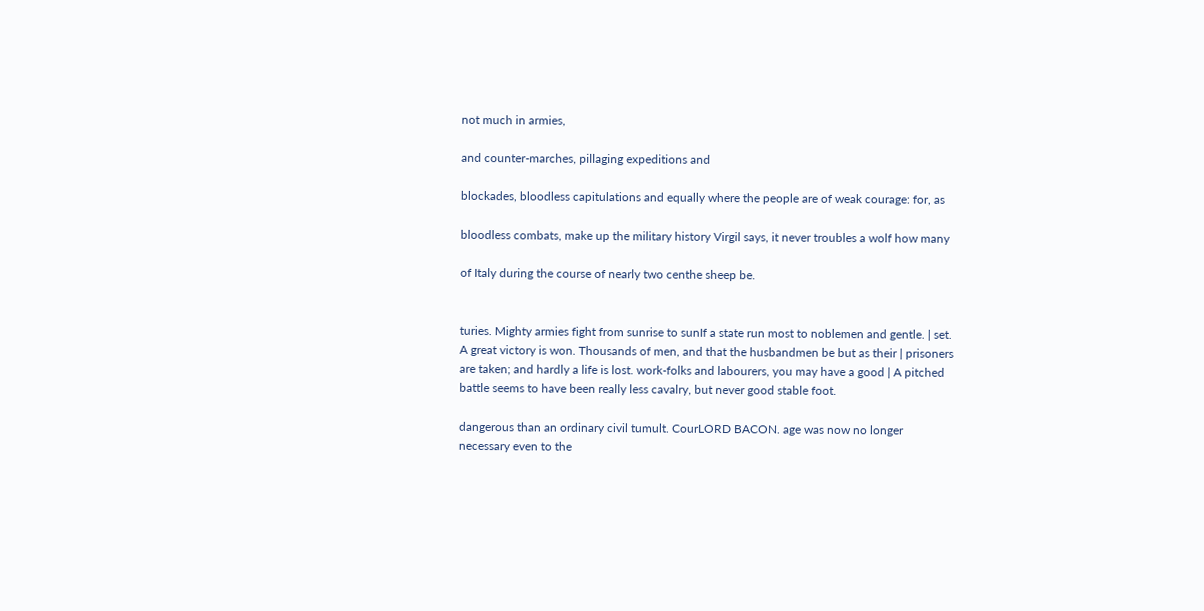not much in armies,

and counter-marches, pillaging expeditions and

blockades, bloodless capitulations and equally where the people are of weak courage: for, as

bloodless combats, make up the military history Virgil says, it never troubles a wolf how many

of Italy during the course of nearly two centhe sheep be.


turies. Mighty armies fight from sunrise to sunIf a state run most to noblemen and gentle. | set. A great victory is won. Thousands of men, and that the husbandmen be but as their | prisoners are taken; and hardly a life is lost. work-folks and labourers, you may have a good | A pitched battle seems to have been really less cavalry, but never good stable foot.

dangerous than an ordinary civil tumult. CourLORD BACON. age was now no longer necessary even to the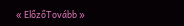« ElőzőTovább »